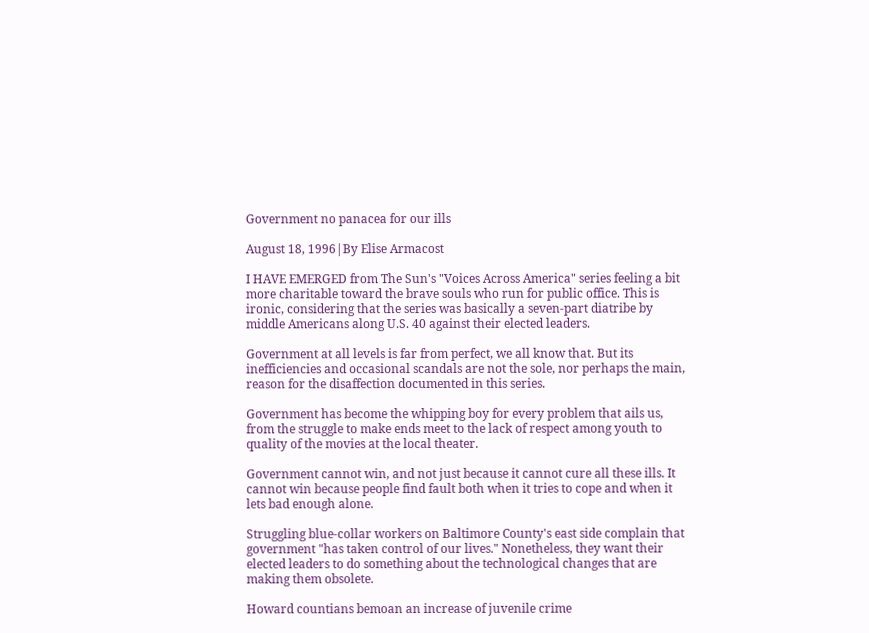Government no panacea for our ills

August 18, 1996|By Elise Armacost

I HAVE EMERGED from The Sun's "Voices Across America" series feeling a bit more charitable toward the brave souls who run for public office. This is ironic, considering that the series was basically a seven-part diatribe by middle Americans along U.S. 40 against their elected leaders.

Government at all levels is far from perfect, we all know that. But its inefficiencies and occasional scandals are not the sole, nor perhaps the main, reason for the disaffection documented in this series.

Government has become the whipping boy for every problem that ails us, from the struggle to make ends meet to the lack of respect among youth to quality of the movies at the local theater.

Government cannot win, and not just because it cannot cure all these ills. It cannot win because people find fault both when it tries to cope and when it lets bad enough alone.

Struggling blue-collar workers on Baltimore County's east side complain that government "has taken control of our lives." Nonetheless, they want their elected leaders to do something about the technological changes that are making them obsolete.

Howard countians bemoan an increase of juvenile crime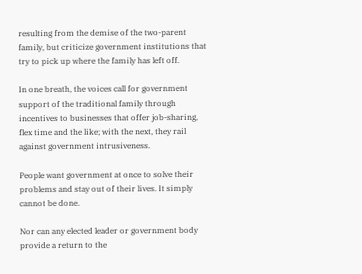resulting from the demise of the two-parent family, but criticize government institutions that try to pick up where the family has left off.

In one breath, the voices call for government support of the traditional family through incentives to businesses that offer job-sharing, flex time and the like; with the next, they rail against government intrusiveness.

People want government at once to solve their problems and stay out of their lives. It simply cannot be done.

Nor can any elected leader or government body provide a return to the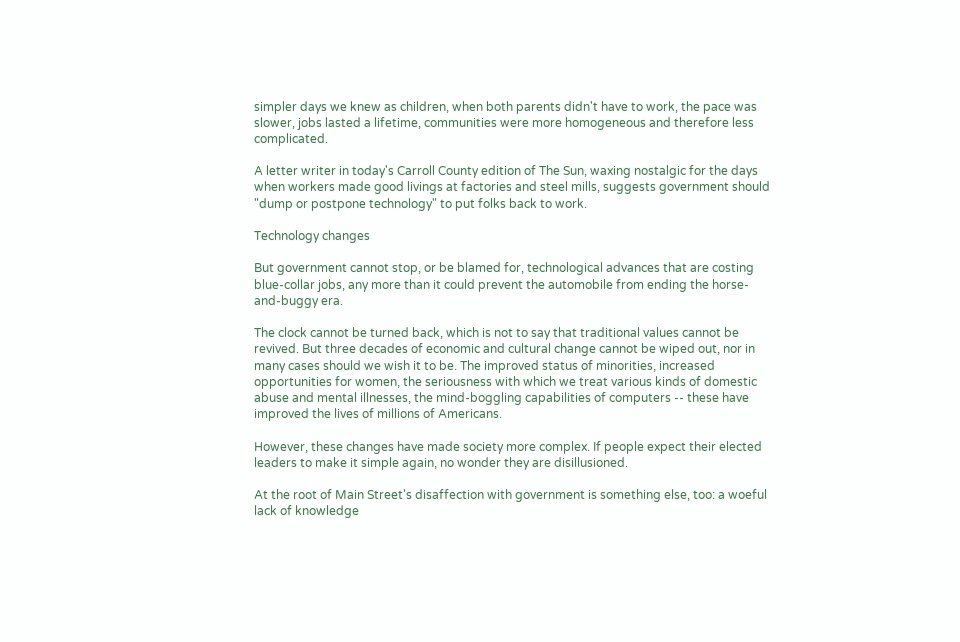simpler days we knew as children, when both parents didn't have to work, the pace was slower, jobs lasted a lifetime, communities were more homogeneous and therefore less complicated.

A letter writer in today's Carroll County edition of The Sun, waxing nostalgic for the days when workers made good livings at factories and steel mills, suggests government should "dump or postpone technology" to put folks back to work.

Technology changes

But government cannot stop, or be blamed for, technological advances that are costing blue-collar jobs, any more than it could prevent the automobile from ending the horse-and-buggy era.

The clock cannot be turned back, which is not to say that traditional values cannot be revived. But three decades of economic and cultural change cannot be wiped out, nor in many cases should we wish it to be. The improved status of minorities, increased opportunities for women, the seriousness with which we treat various kinds of domestic abuse and mental illnesses, the mind-boggling capabilities of computers -- these have improved the lives of millions of Americans.

However, these changes have made society more complex. If people expect their elected leaders to make it simple again, no wonder they are disillusioned.

At the root of Main Street's disaffection with government is something else, too: a woeful lack of knowledge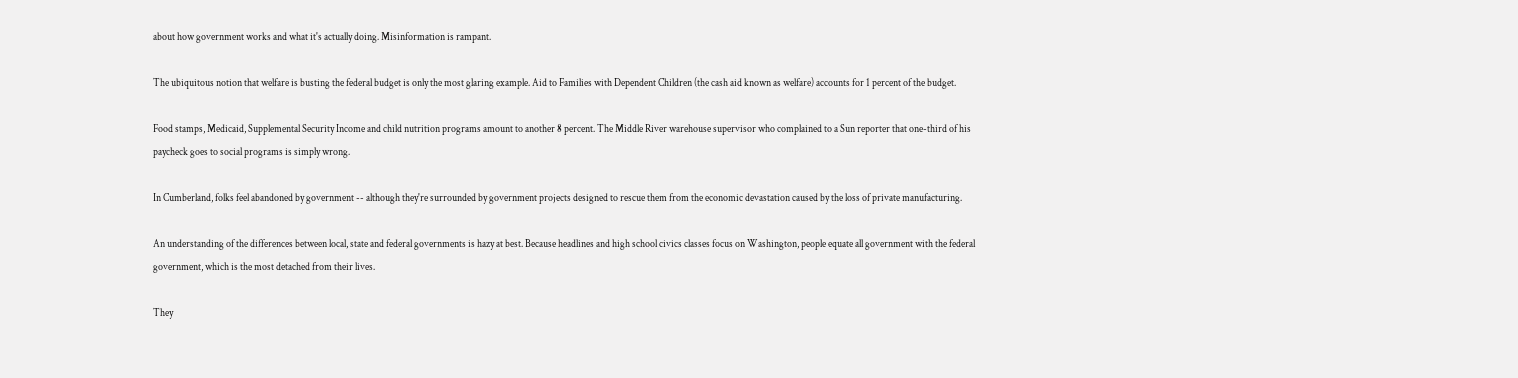about how government works and what it's actually doing. Misinformation is rampant.

The ubiquitous notion that welfare is busting the federal budget is only the most glaring example. Aid to Families with Dependent Children (the cash aid known as welfare) accounts for 1 percent of the budget.

Food stamps, Medicaid, Supplemental Security Income and child nutrition programs amount to another 8 percent. The Middle River warehouse supervisor who complained to a Sun reporter that one-third of his paycheck goes to social programs is simply wrong.

In Cumberland, folks feel abandoned by government -- although they're surrounded by government projects designed to rescue them from the economic devastation caused by the loss of private manufacturing.

An understanding of the differences between local, state and federal governments is hazy at best. Because headlines and high school civics classes focus on Washington, people equate all government with the federal government, which is the most detached from their lives.

They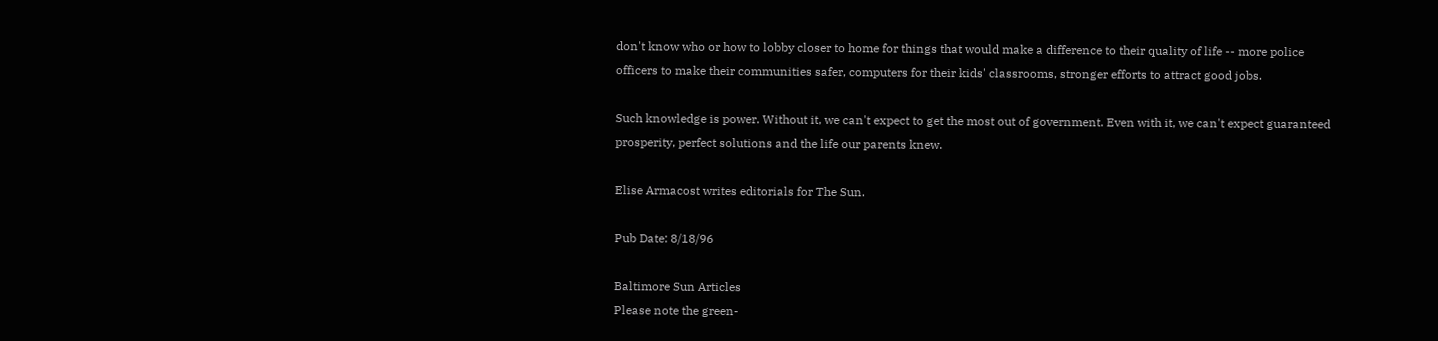don't know who or how to lobby closer to home for things that would make a difference to their quality of life -- more police officers to make their communities safer, computers for their kids' classrooms, stronger efforts to attract good jobs.

Such knowledge is power. Without it, we can't expect to get the most out of government. Even with it, we can't expect guaranteed prosperity, perfect solutions and the life our parents knew.

Elise Armacost writes editorials for The Sun.

Pub Date: 8/18/96

Baltimore Sun Articles
Please note the green-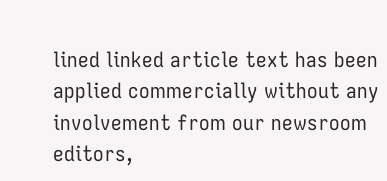lined linked article text has been applied commercially without any involvement from our newsroom editors,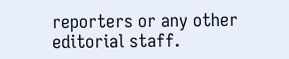reporters or any other editorial staff.